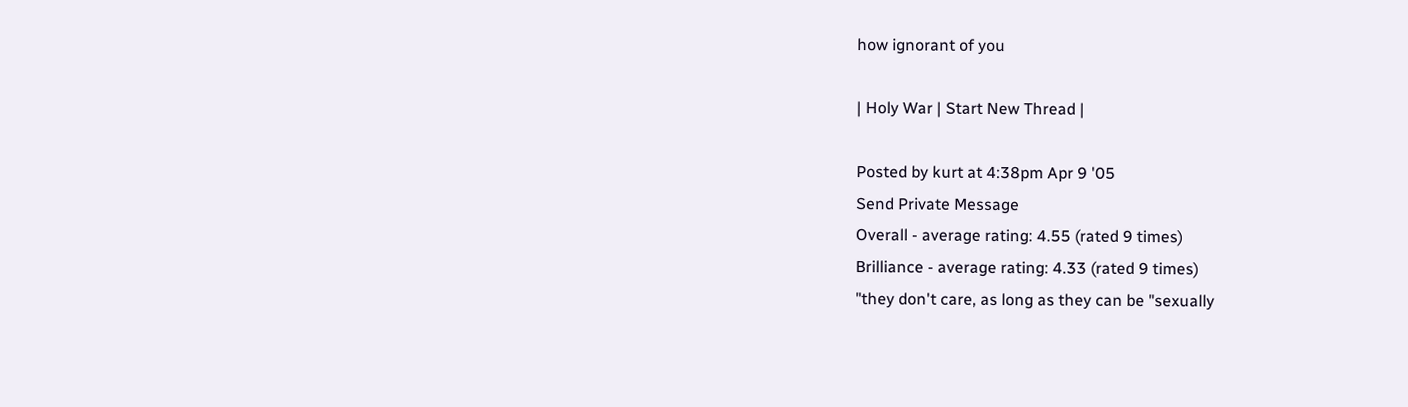how ignorant of you

| Holy War | Start New Thread |

Posted by kurt at 4:38pm Apr 9 '05
Send Private Message
Overall - average rating: 4.55 (rated 9 times)
Brilliance - average rating: 4.33 (rated 9 times)
"they don't care, as long as they can be "sexually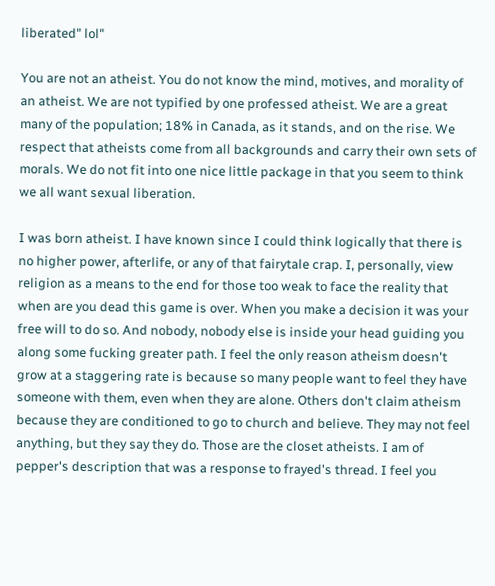liberated" lol"

You are not an atheist. You do not know the mind, motives, and morality of an atheist. We are not typified by one professed atheist. We are a great many of the population; 18% in Canada, as it stands, and on the rise. We respect that atheists come from all backgrounds and carry their own sets of morals. We do not fit into one nice little package in that you seem to think we all want sexual liberation.

I was born atheist. I have known since I could think logically that there is no higher power, afterlife, or any of that fairytale crap. I, personally, view religion as a means to the end for those too weak to face the reality that when are you dead this game is over. When you make a decision it was your free will to do so. And nobody, nobody else is inside your head guiding you along some fucking greater path. I feel the only reason atheism doesn't grow at a staggering rate is because so many people want to feel they have someone with them, even when they are alone. Others don't claim atheism because they are conditioned to go to church and believe. They may not feel anything, but they say they do. Those are the closet atheists. I am of pepper's description that was a response to frayed's thread. I feel you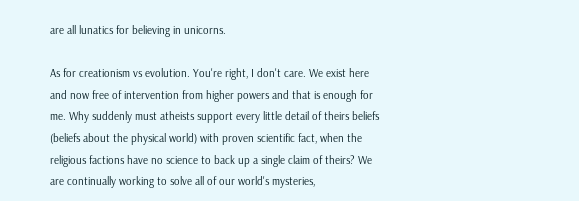are all lunatics for believing in unicorns.

As for creationism vs evolution. You're right, I don't care. We exist here and now free of intervention from higher powers and that is enough for me. Why suddenly must atheists support every little detail of theirs beliefs (beliefs about the physical world) with proven scientific fact, when the religious factions have no science to back up a single claim of theirs? We are continually working to solve all of our world's mysteries,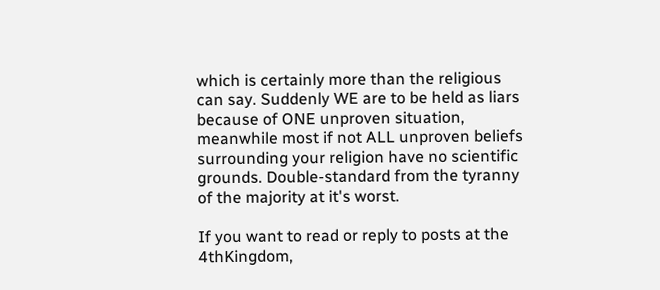which is certainly more than the religious can say. Suddenly WE are to be held as liars because of ONE unproven situation, meanwhile most if not ALL unproven beliefs surrounding your religion have no scientific grounds. Double-standard from the tyranny of the majority at it's worst.

If you want to read or reply to posts at the 4thKingdom,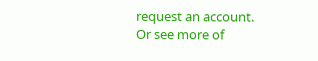request an account.
Or see more of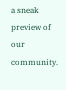a sneak preview of our community.